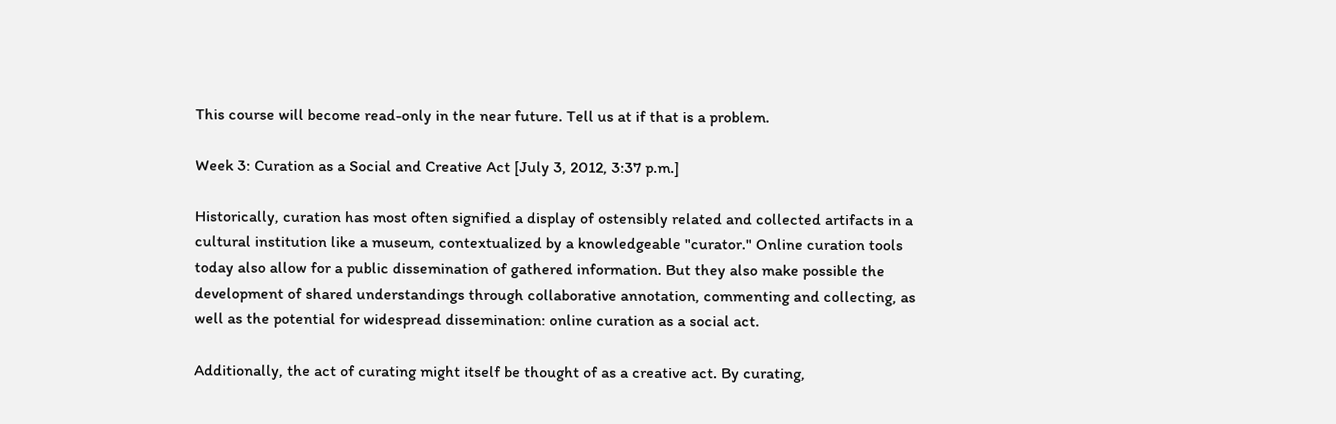This course will become read-only in the near future. Tell us at if that is a problem.

Week 3: Curation as a Social and Creative Act [July 3, 2012, 3:37 p.m.]

Historically, curation has most often signified a display of ostensibly related and collected artifacts in a cultural institution like a museum, contextualized by a knowledgeable "curator." Online curation tools today also allow for a public dissemination of gathered information. But they also make possible the development of shared understandings through collaborative annotation, commenting and collecting, as well as the potential for widespread dissemination: online curation as a social act.

Additionally, the act of curating might itself be thought of as a creative act. By curating,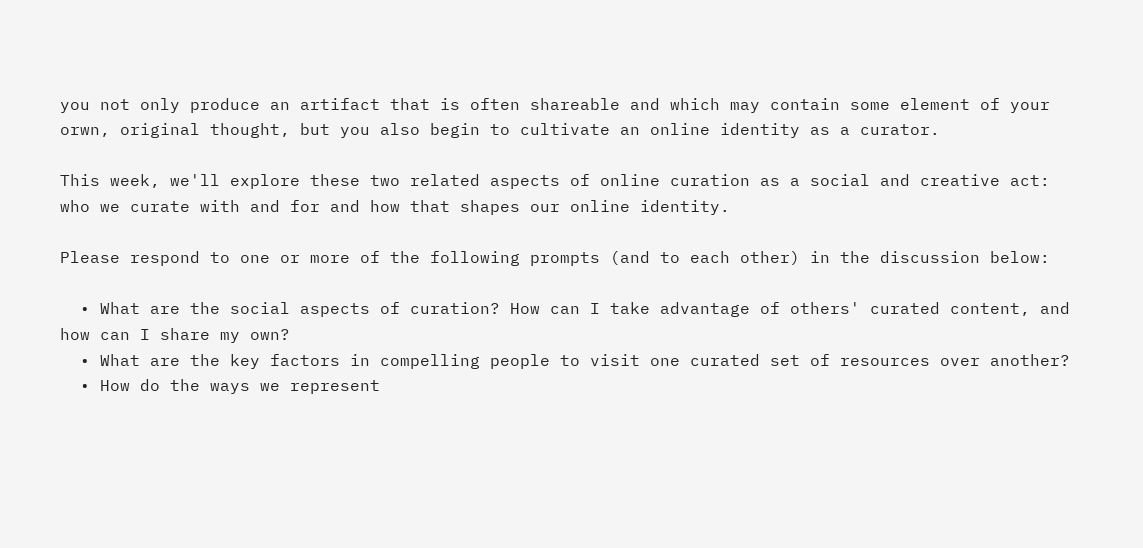you not only produce an artifact that is often shareable and which may contain some element of your orwn, original thought, but you also begin to cultivate an online identity as a curator.

This week, we'll explore these two related aspects of online curation as a social and creative act: who we curate with and for and how that shapes our online identity.

Please respond to one or more of the following prompts (and to each other) in the discussion below:

  • What are the social aspects of curation? How can I take advantage of others' curated content, and how can I share my own?
  • What are the key factors in compelling people to visit one curated set of resources over another?
  • How do the ways we represent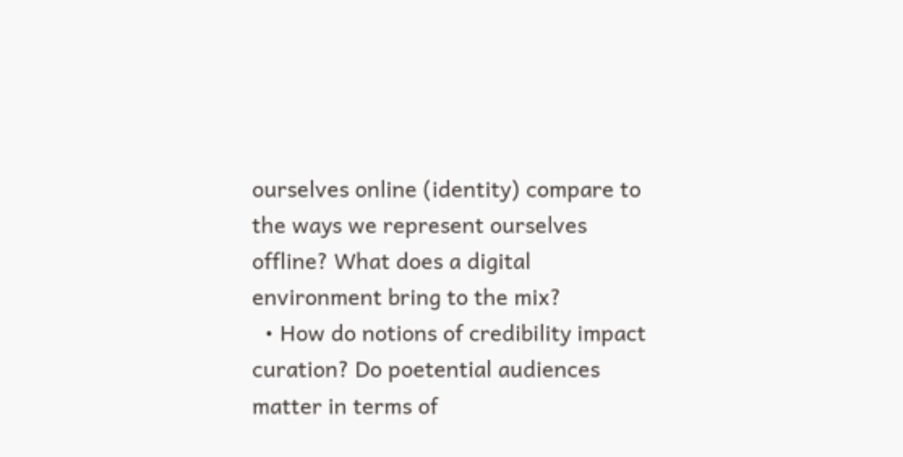ourselves online (identity) compare to the ways we represent ourselves offline? What does a digital environment bring to the mix?
  • How do notions of credibility impact curation? Do poetential audiences matter in terms of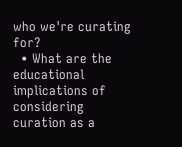who we're curating for?
  • What are the educational implications of considering curation as a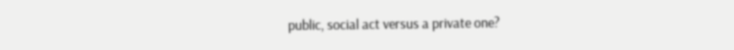public, social act versus a private one?